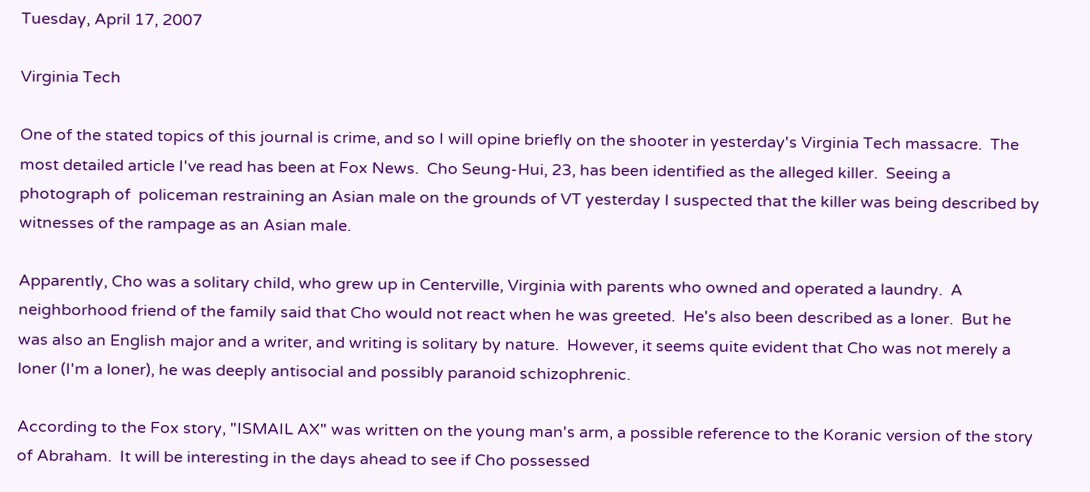Tuesday, April 17, 2007

Virginia Tech

One of the stated topics of this journal is crime, and so I will opine briefly on the shooter in yesterday's Virginia Tech massacre.  The most detailed article I've read has been at Fox News.  Cho Seung-Hui, 23, has been identified as the alleged killer.  Seeing a photograph of  policeman restraining an Asian male on the grounds of VT yesterday I suspected that the killer was being described by witnesses of the rampage as an Asian male.

Apparently, Cho was a solitary child, who grew up in Centerville, Virginia with parents who owned and operated a laundry.  A neighborhood friend of the family said that Cho would not react when he was greeted.  He's also been described as a loner.  But he was also an English major and a writer, and writing is solitary by nature.  However, it seems quite evident that Cho was not merely a loner (I'm a loner), he was deeply antisocial and possibly paranoid schizophrenic.

According to the Fox story, "ISMAIL AX" was written on the young man's arm, a possible reference to the Koranic version of the story of Abraham.  It will be interesting in the days ahead to see if Cho possessed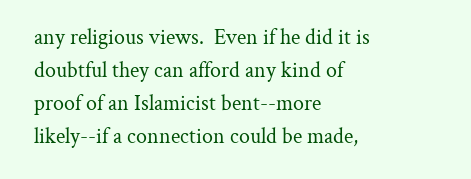any religious views.  Even if he did it is doubtful they can afford any kind of proof of an Islamicist bent--more likely--if a connection could be made,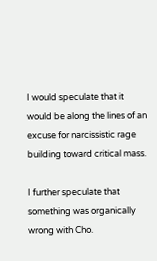I would speculate that it would be along the lines of an excuse for narcissistic rage building toward critical mass.

I further speculate that something was organically wrong with Cho.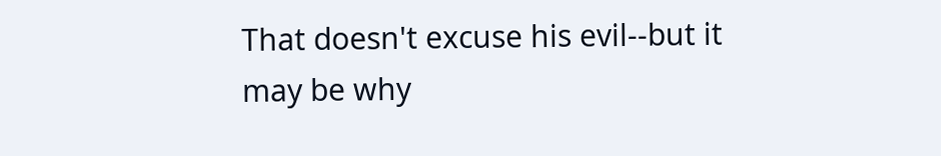That doesn't excuse his evil--but it may be why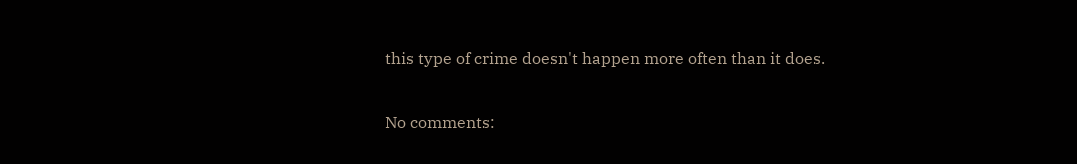this type of crime doesn't happen more often than it does.

No comments: